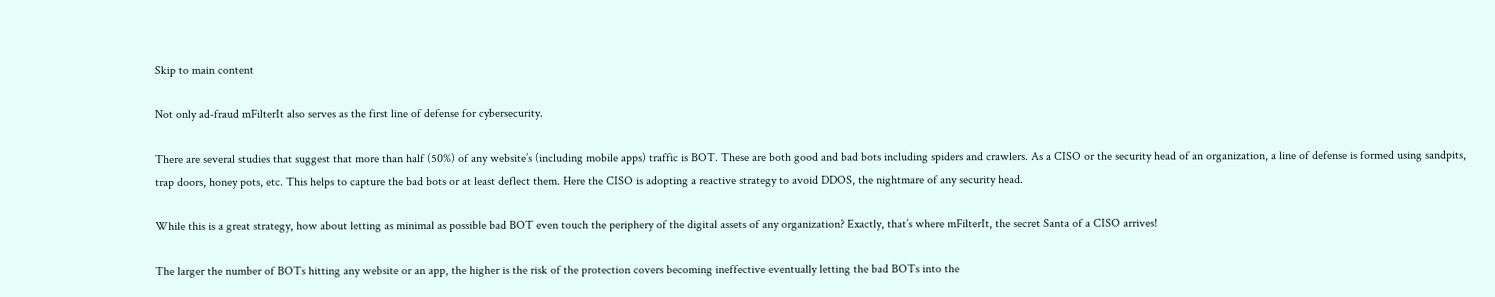Skip to main content

Not only ad-fraud mFilterIt also serves as the first line of defense for cybersecurity.

There are several studies that suggest that more than half (50%) of any website’s (including mobile apps) traffic is BOT. These are both good and bad bots including spiders and crawlers. As a CISO or the security head of an organization, a line of defense is formed using sandpits, trap doors, honey pots, etc. This helps to capture the bad bots or at least deflect them. Here the CISO is adopting a reactive strategy to avoid DDOS, the nightmare of any security head.

While this is a great strategy, how about letting as minimal as possible bad BOT even touch the periphery of the digital assets of any organization? Exactly, that’s where mFilterIt, the secret Santa of a CISO arrives!

The larger the number of BOTs hitting any website or an app, the higher is the risk of the protection covers becoming ineffective eventually letting the bad BOTs into the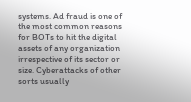systems. Ad fraud is one of the most common reasons for BOTs to hit the digital assets of any organization irrespective of its sector or size. Cyberattacks of other sorts usually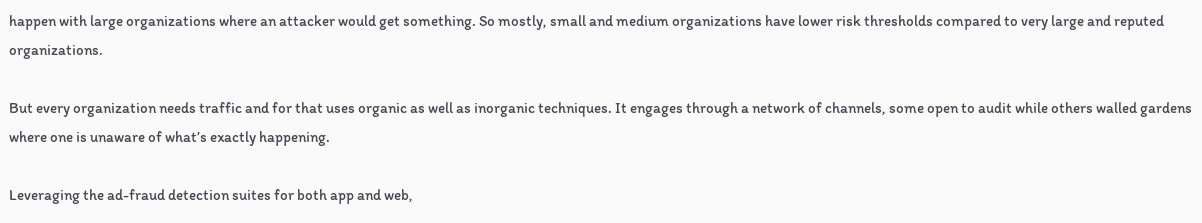happen with large organizations where an attacker would get something. So mostly, small and medium organizations have lower risk thresholds compared to very large and reputed organizations.

But every organization needs traffic and for that uses organic as well as inorganic techniques. It engages through a network of channels, some open to audit while others walled gardens where one is unaware of what’s exactly happening.

Leveraging the ad-fraud detection suites for both app and web,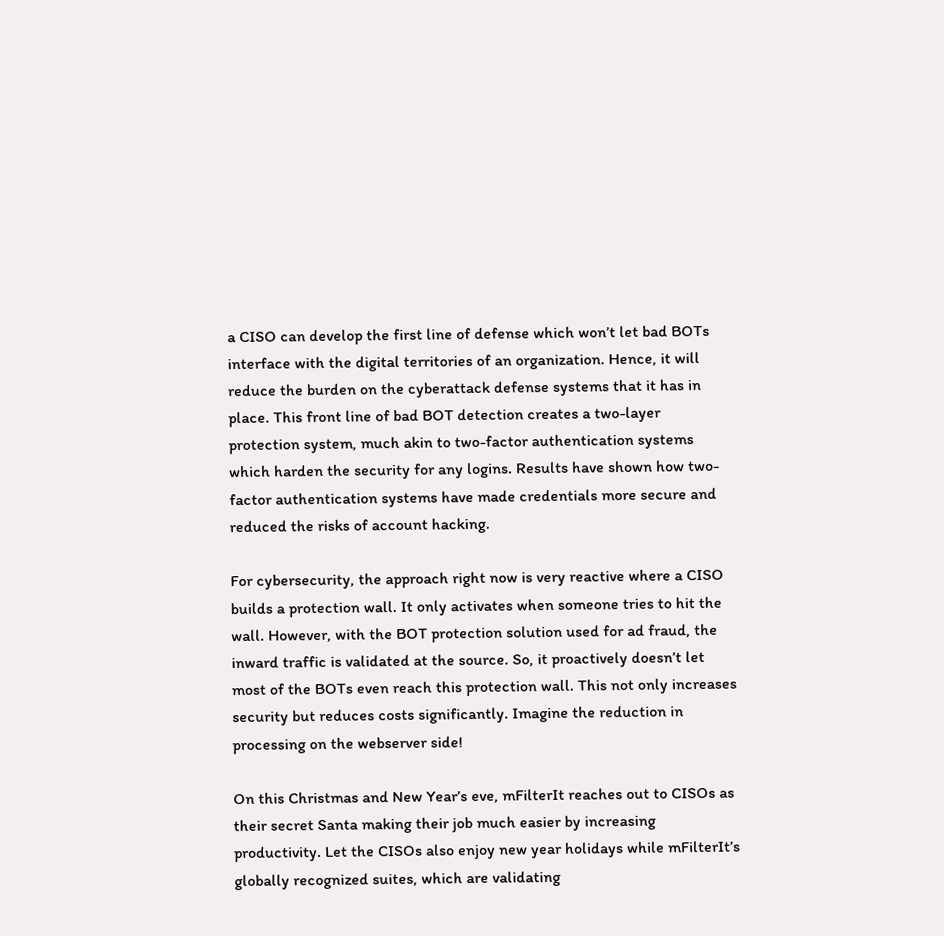a CISO can develop the first line of defense which won’t let bad BOTs interface with the digital territories of an organization. Hence, it will reduce the burden on the cyberattack defense systems that it has in place. This front line of bad BOT detection creates a two-layer protection system, much akin to two-factor authentication systems which harden the security for any logins. Results have shown how two-factor authentication systems have made credentials more secure and reduced the risks of account hacking.

For cybersecurity, the approach right now is very reactive where a CISO builds a protection wall. It only activates when someone tries to hit the wall. However, with the BOT protection solution used for ad fraud, the inward traffic is validated at the source. So, it proactively doesn’t let most of the BOTs even reach this protection wall. This not only increases security but reduces costs significantly. Imagine the reduction in processing on the webserver side!

On this Christmas and New Year’s eve, mFilterIt reaches out to CISOs as their secret Santa making their job much easier by increasing productivity. Let the CISOs also enjoy new year holidays while mFilterIt’s globally recognized suites, which are validating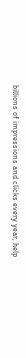billions of impressions and clicks every year, help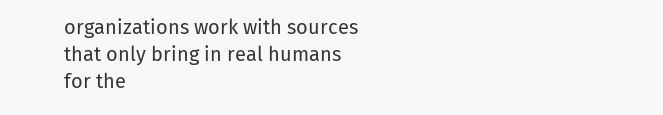organizations work with sources that only bring in real humans for the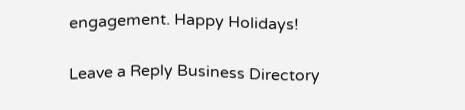engagement. Happy Holidays!

Leave a Reply Business Directory